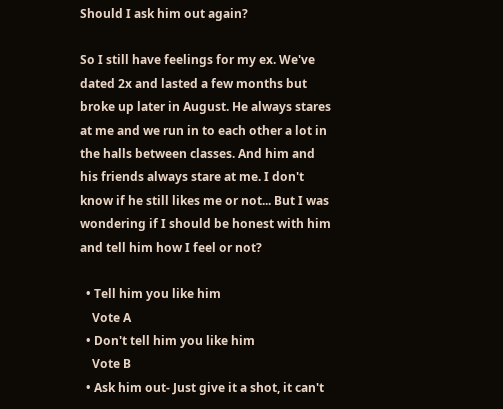Should I ask him out again?

So I still have feelings for my ex. We've dated 2x and lasted a few months but broke up later in August. He always stares at me and we run in to each other a lot in the halls between classes. And him and his friends always stare at me. I don't know if he still likes me or not... But I was wondering if I should be honest with him and tell him how I feel or not?

  • Tell him you like him
    Vote A
  • Don't tell him you like him
    Vote B
  • Ask him out- Just give it a shot, it can't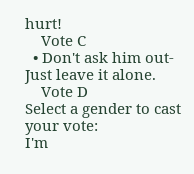hurt!
    Vote C
  • Don't ask him out- Just leave it alone.
    Vote D
Select a gender to cast your vote:
I'm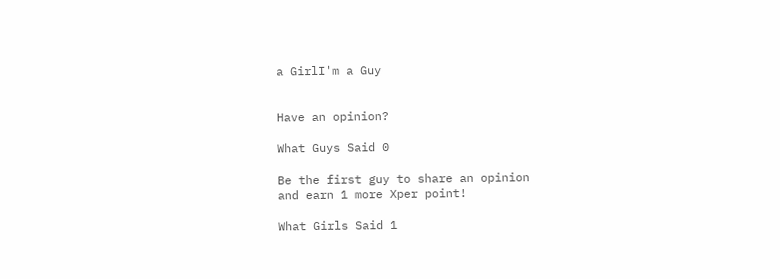a GirlI'm a Guy


Have an opinion?

What Guys Said 0

Be the first guy to share an opinion
and earn 1 more Xper point!

What Girls Said 1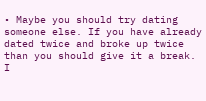• Maybe you should try dating someone else. If you have already dated twice and broke up twice than you should give it a break. I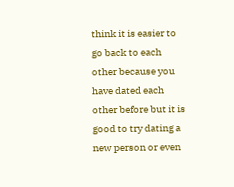think it is easier to go back to each other because you have dated each other before but it is good to try dating a new person or even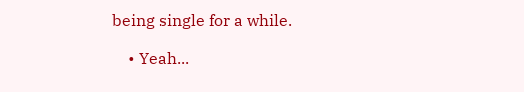being single for a while.

    • Yeah...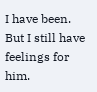I have been. But I still have feelings for him.